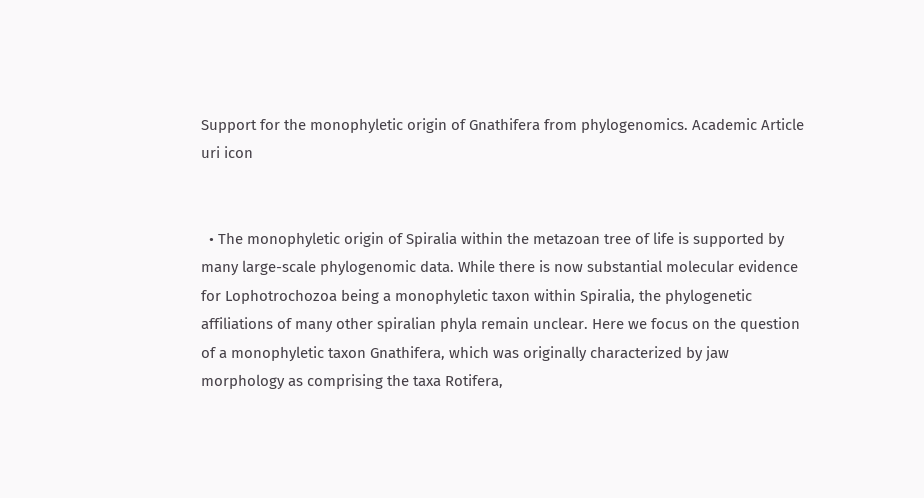Support for the monophyletic origin of Gnathifera from phylogenomics. Academic Article uri icon


  • The monophyletic origin of Spiralia within the metazoan tree of life is supported by many large-scale phylogenomic data. While there is now substantial molecular evidence for Lophotrochozoa being a monophyletic taxon within Spiralia, the phylogenetic affiliations of many other spiralian phyla remain unclear. Here we focus on the question of a monophyletic taxon Gnathifera, which was originally characterized by jaw morphology as comprising the taxa Rotifera,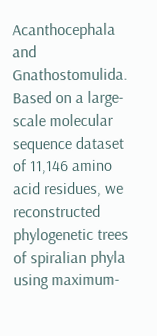Acanthocephala and Gnathostomulida. Based on a large-scale molecular sequence dataset of 11,146 amino acid residues, we reconstructed phylogenetic trees of spiralian phyla using maximum-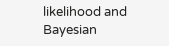likelihood and Bayesian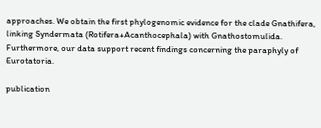approaches. We obtain the first phylogenomic evidence for the clade Gnathifera, linking Syndermata (Rotifera+Acanthocephala) with Gnathostomulida. Furthermore, our data support recent findings concerning the paraphyly of Eurotatoria.

publication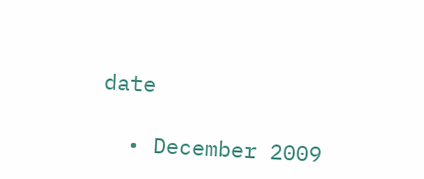date

  • December 2009